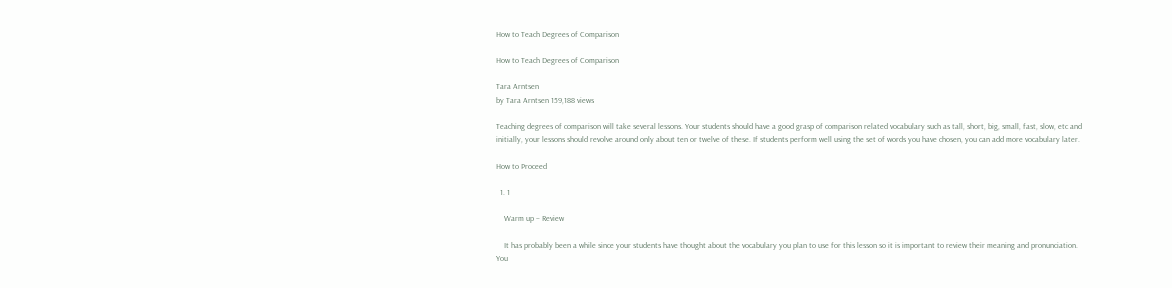How to Teach Degrees of Comparison

How to Teach Degrees of Comparison

Tara Arntsen
by Tara Arntsen 159,188 views

Teaching degrees of comparison will take several lessons. Your students should have a good grasp of comparison related vocabulary such as tall, short, big, small, fast, slow, etc and initially, your lessons should revolve around only about ten or twelve of these. If students perform well using the set of words you have chosen, you can add more vocabulary later.

How to Proceed

  1. 1

    Warm up – Review

    It has probably been a while since your students have thought about the vocabulary you plan to use for this lesson so it is important to review their meaning and pronunciation. You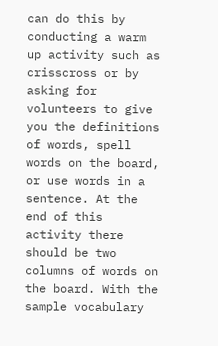can do this by conducting a warm up activity such as crisscross or by asking for volunteers to give you the definitions of words, spell words on the board, or use words in a sentence. At the end of this activity there should be two columns of words on the board. With the sample vocabulary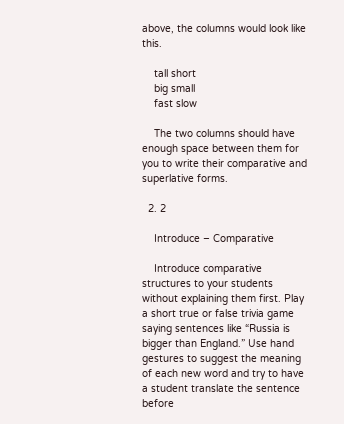above, the columns would look like this.

    tall short
    big small
    fast slow

    The two columns should have enough space between them for you to write their comparative and superlative forms.

  2. 2

    Introduce – Comparative

    Introduce comparative structures to your students without explaining them first. Play a short true or false trivia game saying sentences like “Russia is bigger than England.” Use hand gestures to suggest the meaning of each new word and try to have a student translate the sentence before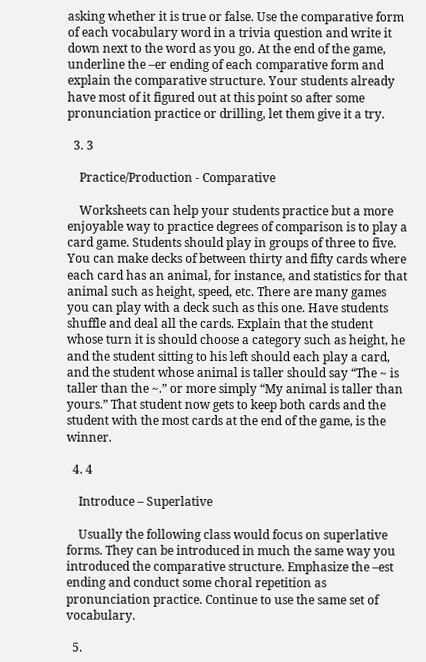asking whether it is true or false. Use the comparative form of each vocabulary word in a trivia question and write it down next to the word as you go. At the end of the game, underline the –er ending of each comparative form and explain the comparative structure. Your students already have most of it figured out at this point so after some pronunciation practice or drilling, let them give it a try.

  3. 3

    Practice/Production - Comparative

    Worksheets can help your students practice but a more enjoyable way to practice degrees of comparison is to play a card game. Students should play in groups of three to five. You can make decks of between thirty and fifty cards where each card has an animal, for instance, and statistics for that animal such as height, speed, etc. There are many games you can play with a deck such as this one. Have students shuffle and deal all the cards. Explain that the student whose turn it is should choose a category such as height, he and the student sitting to his left should each play a card, and the student whose animal is taller should say “The ~ is taller than the ~.” or more simply “My animal is taller than yours.” That student now gets to keep both cards and the student with the most cards at the end of the game, is the winner.

  4. 4

    Introduce – Superlative

    Usually the following class would focus on superlative forms. They can be introduced in much the same way you introduced the comparative structure. Emphasize the –est ending and conduct some choral repetition as pronunciation practice. Continue to use the same set of vocabulary.

  5.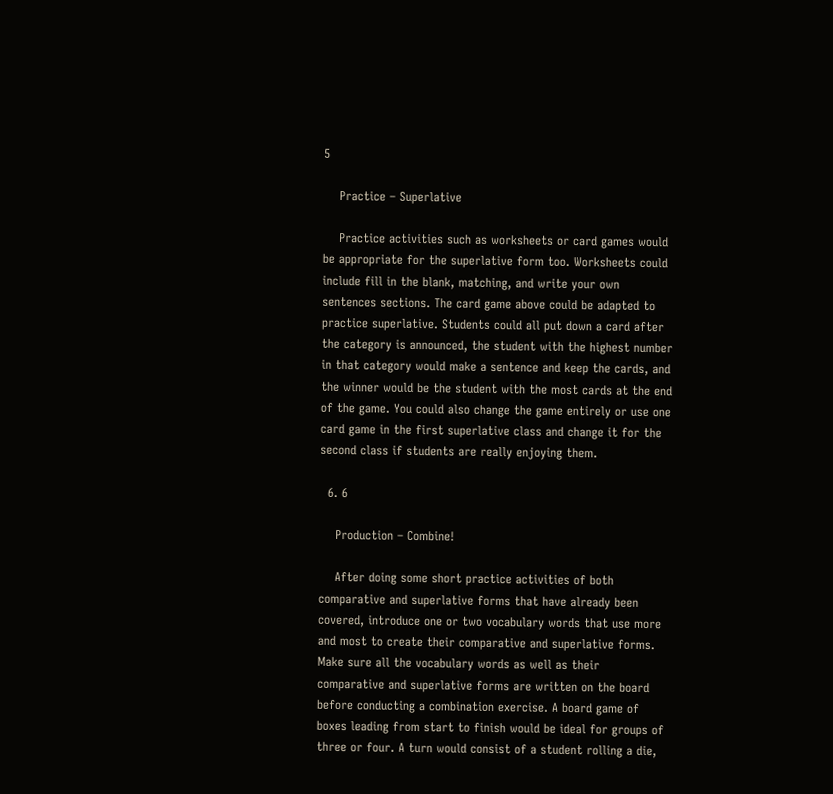5

    Practice – Superlative

    Practice activities such as worksheets or card games would be appropriate for the superlative form too. Worksheets could include fill in the blank, matching, and write your own sentences sections. The card game above could be adapted to practice superlative. Students could all put down a card after the category is announced, the student with the highest number in that category would make a sentence and keep the cards, and the winner would be the student with the most cards at the end of the game. You could also change the game entirely or use one card game in the first superlative class and change it for the second class if students are really enjoying them.

  6. 6

    Production – Combine!

    After doing some short practice activities of both comparative and superlative forms that have already been covered, introduce one or two vocabulary words that use more and most to create their comparative and superlative forms. Make sure all the vocabulary words as well as their comparative and superlative forms are written on the board before conducting a combination exercise. A board game of boxes leading from start to finish would be ideal for groups of three or four. A turn would consist of a student rolling a die,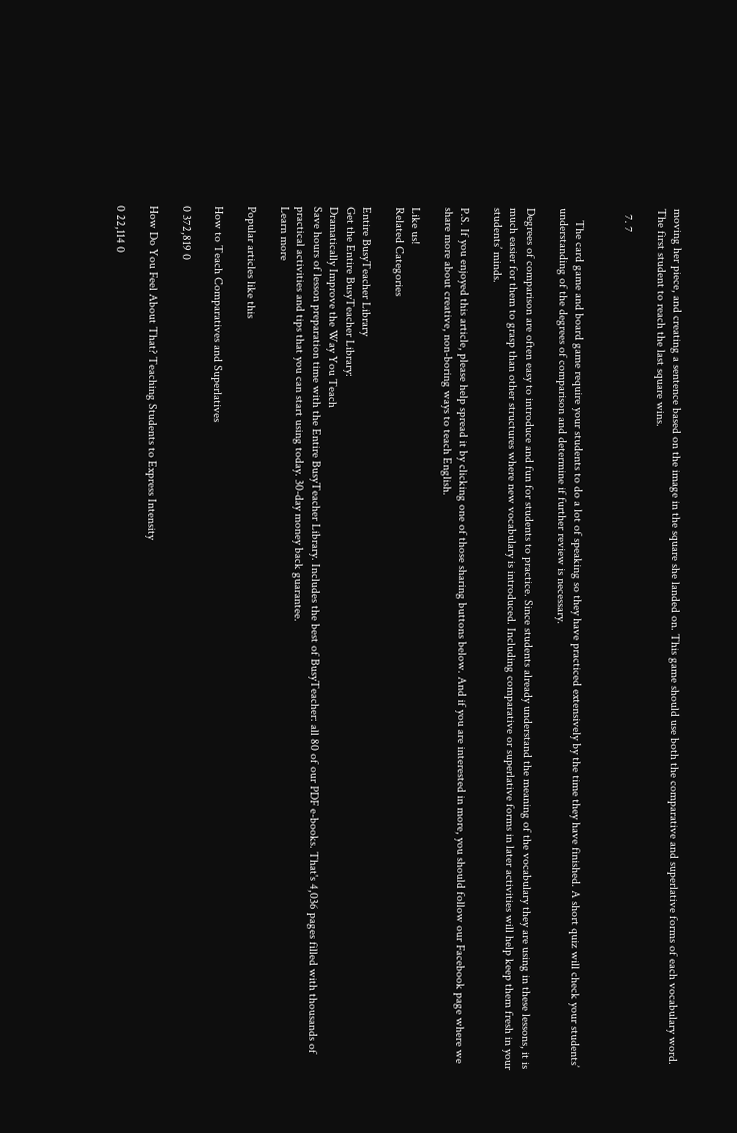moving her piece, and creating a sentence based on the image in the square she landed on. This game should use both the comparative and superlative forms of each vocabulary word. The first student to reach the last square wins.

  7. 7


    The card game and board game require your students to do a lot of speaking so they have practiced extensively by the time they have finished. A short quiz will check your students’ understanding of the degrees of comparison and determine if further review is necessary.

Degrees of comparison are often easy to introduce and fun for students to practice. Since students already understand the meaning of the vocabulary they are using in these lessons, it is much easier for them to grasp than other structures where new vocabulary is introduced. Including comparative or superlative forms in later activities will help keep them fresh in your students’ minds.

P.S. If you enjoyed this article, please help spread it by clicking one of those sharing buttons below. And if you are interested in more, you should follow our Facebook page where we share more about creative, non-boring ways to teach English.

Like us!
Related Categories

Entire BusyTeacher Library
Get the Entire BusyTeacher Library:
Dramatically Improve the Way You Teach
Save hours of lesson preparation time with the Entire BusyTeacher Library. Includes the best of BusyTeacher: all 80 of our PDF e-books. That's 4,036 pages filled with thousands of practical activities and tips that you can start using today. 30-day money back guarantee.
Learn more

Popular articles like this

How to Teach Comparatives and Superlatives

0 372,819 0

How Do You Feel About That? Teaching Students to Express Intensity

0 22,114 0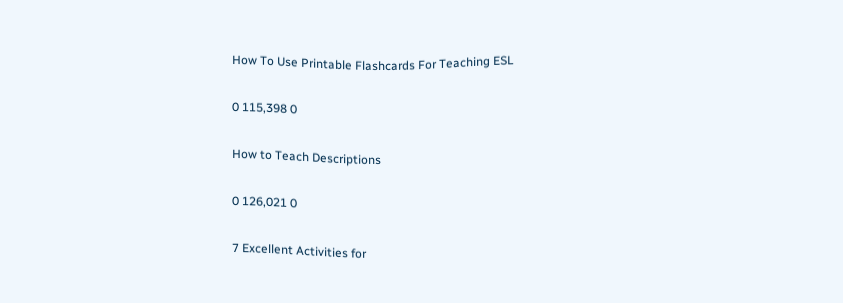How To Use Printable Flashcards For Teaching ESL

0 115,398 0

How to Teach Descriptions

0 126,021 0

7 Excellent Activities for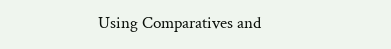Using Comparatives and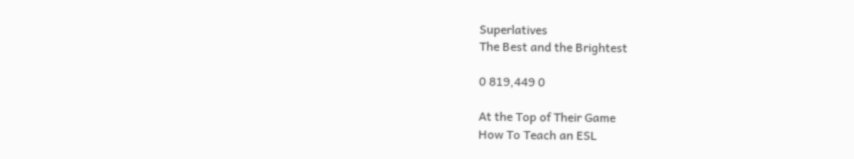Superlatives
The Best and the Brightest

0 819,449 0

At the Top of Their Game
How To Teach an ESL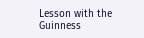Lesson with the Guinness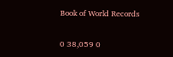Book of World Records

0 38,059 0